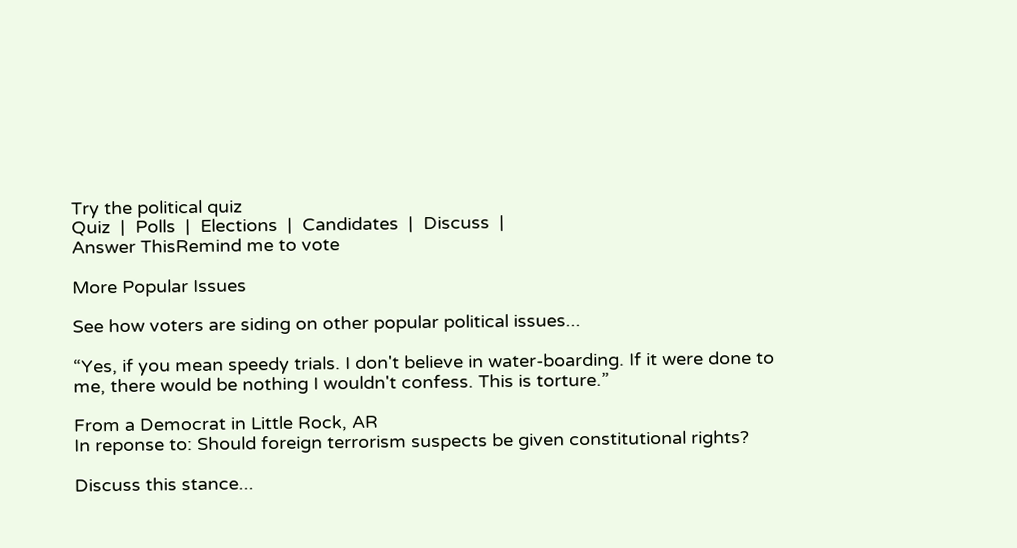Try the political quiz
Quiz  |  Polls  |  Elections  |  Candidates  |  Discuss  |
Answer ThisRemind me to vote

More Popular Issues

See how voters are siding on other popular political issues...

“Yes, if you mean speedy trials. I don't believe in water-boarding. If it were done to me, there would be nothing I wouldn't confess. This is torture.”

From a Democrat in Little Rock, AR
In reponse to: Should foreign terrorism suspects be given constitutional rights?

Discuss this stance...